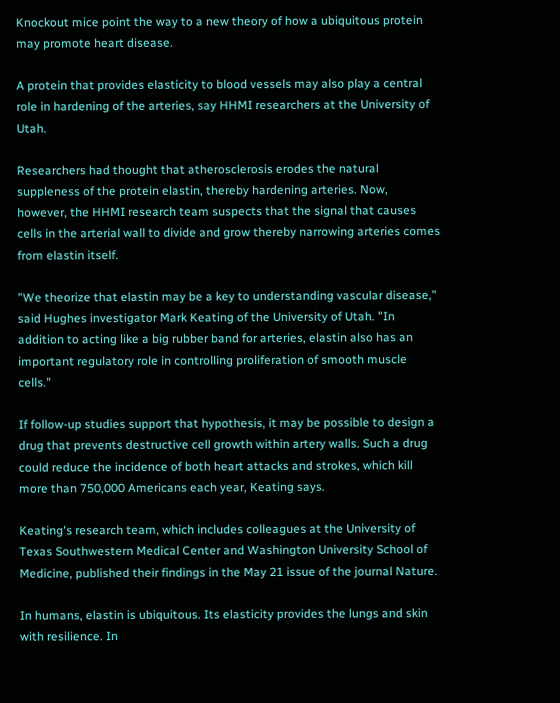Knockout mice point the way to a new theory of how a ubiquitous protein may promote heart disease.

A protein that provides elasticity to blood vessels may also play a central role in hardening of the arteries, say HHMI researchers at the University of Utah.

Researchers had thought that atherosclerosis erodes the natural suppleness of the protein elastin, thereby hardening arteries. Now, however, the HHMI research team suspects that the signal that causes cells in the arterial wall to divide and grow thereby narrowing arteries comes from elastin itself.

"We theorize that elastin may be a key to understanding vascular disease," said Hughes investigator Mark Keating of the University of Utah. "In addition to acting like a big rubber band for arteries, elastin also has an important regulatory role in controlling proliferation of smooth muscle cells."

If follow-up studies support that hypothesis, it may be possible to design a drug that prevents destructive cell growth within artery walls. Such a drug could reduce the incidence of both heart attacks and strokes, which kill more than 750,000 Americans each year, Keating says.

Keating's research team, which includes colleagues at the University of Texas Southwestern Medical Center and Washington University School of Medicine, published their findings in the May 21 issue of the journal Nature.

In humans, elastin is ubiquitous. Its elasticity provides the lungs and skin with resilience. In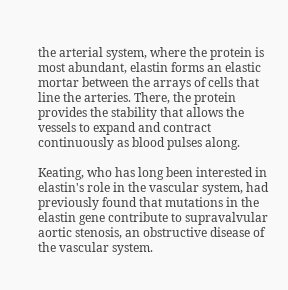the arterial system, where the protein is most abundant, elastin forms an elastic mortar between the arrays of cells that line the arteries. There, the protein provides the stability that allows the vessels to expand and contract continuously as blood pulses along.

Keating, who has long been interested in elastin's role in the vascular system, had previously found that mutations in the elastin gene contribute to supravalvular aortic stenosis, an obstructive disease of the vascular system.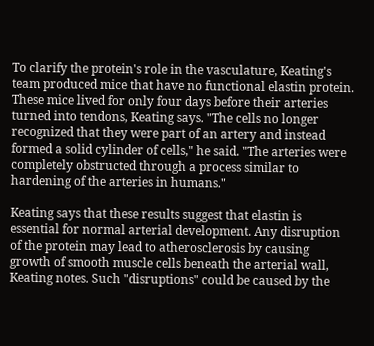To clarify the protein's role in the vasculature, Keating's team produced mice that have no functional elastin protein. These mice lived for only four days before their arteries turned into tendons, Keating says. "The cells no longer recognized that they were part of an artery and instead formed a solid cylinder of cells," he said. "The arteries were completely obstructed through a process similar to hardening of the arteries in humans."

Keating says that these results suggest that elastin is essential for normal arterial development. Any disruption of the protein may lead to atherosclerosis by causing growth of smooth muscle cells beneath the arterial wall, Keating notes. Such "disruptions" could be caused by the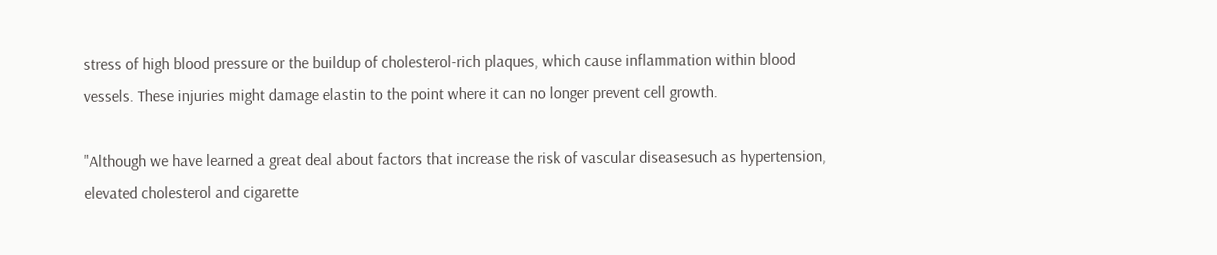stress of high blood pressure or the buildup of cholesterol-rich plaques, which cause inflammation within blood vessels. These injuries might damage elastin to the point where it can no longer prevent cell growth.

"Although we have learned a great deal about factors that increase the risk of vascular diseasesuch as hypertension, elevated cholesterol and cigarette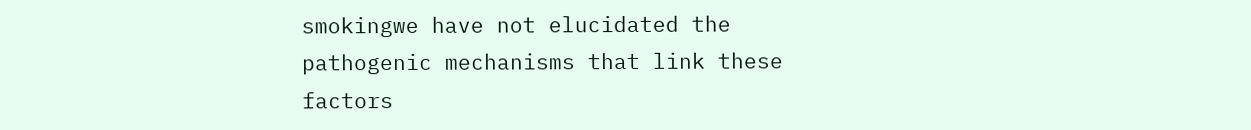smokingwe have not elucidated the pathogenic mechanisms that link these factors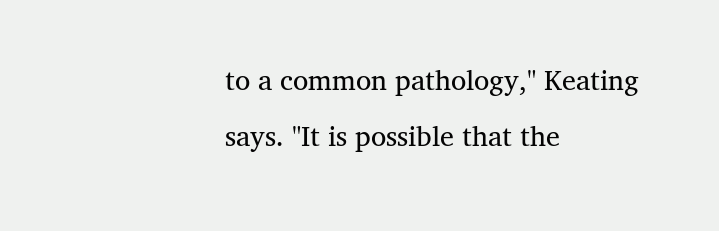to a common pathology," Keating says. "It is possible that the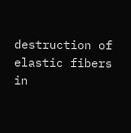destruction of elastic fibers in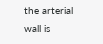the arterial wall is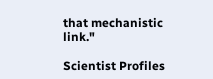that mechanistic link."

Scientist Profiles